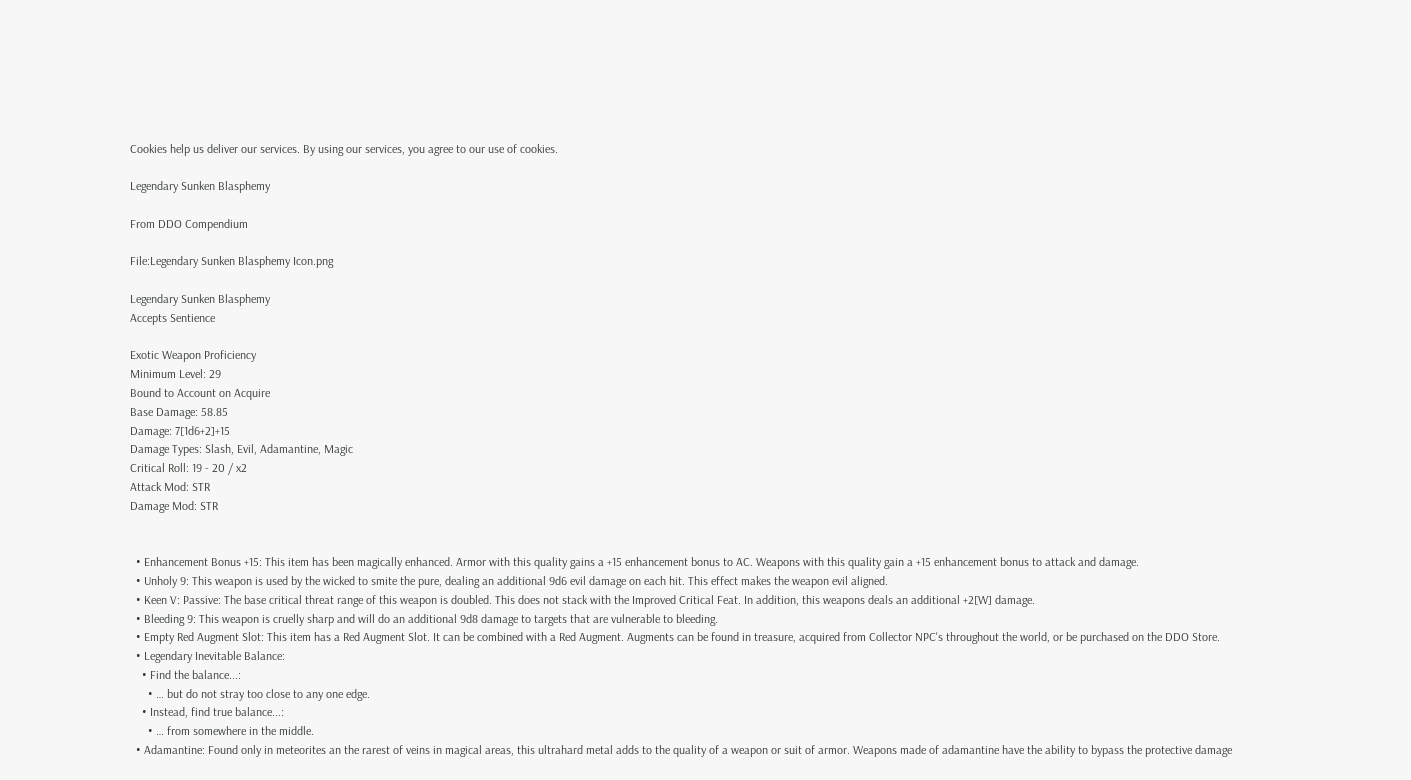Cookies help us deliver our services. By using our services, you agree to our use of cookies.

Legendary Sunken Blasphemy

From DDO Compendium

File:Legendary Sunken Blasphemy Icon.png

Legendary Sunken Blasphemy
Accepts Sentience

Exotic Weapon Proficiency
Minimum Level: 29
Bound to Account on Acquire
Base Damage: 58.85
Damage: 7[1d6+2]+15
Damage Types: Slash, Evil, Adamantine, Magic
Critical Roll: 19 - 20 / x2
Attack Mod: STR
Damage Mod: STR


  • Enhancement Bonus +15: This item has been magically enhanced. Armor with this quality gains a +15 enhancement bonus to AC. Weapons with this quality gain a +15 enhancement bonus to attack and damage.
  • Unholy 9: This weapon is used by the wicked to smite the pure, dealing an additional 9d6 evil damage on each hit. This effect makes the weapon evil aligned.
  • Keen V: Passive: The base critical threat range of this weapon is doubled. This does not stack with the Improved Critical Feat. In addition, this weapons deals an additional +2[W] damage.
  • Bleeding 9: This weapon is cruelly sharp and will do an additional 9d8 damage to targets that are vulnerable to bleeding.
  • Empty Red Augment Slot: This item has a Red Augment Slot. It can be combined with a Red Augment. Augments can be found in treasure, acquired from Collector NPC's throughout the world, or be purchased on the DDO Store.
  • Legendary Inevitable Balance:
    • Find the balance...:
      • … but do not stray too close to any one edge.
    • Instead, find true balance...:
      • … from somewhere in the middle.
  • Adamantine: Found only in meteorites an the rarest of veins in magical areas, this ultrahard metal adds to the quality of a weapon or suit of armor. Weapons made of adamantine have the ability to bypass the protective damage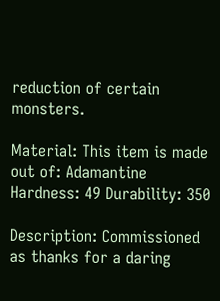reduction of certain monsters.

Material: This item is made out of: Adamantine
Hardness: 49 Durability: 350

Description: Commissioned as thanks for a daring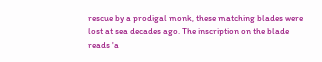rescue by a prodigal monk, these matching blades were lost at sea decades ago. The inscription on the blade reads 'a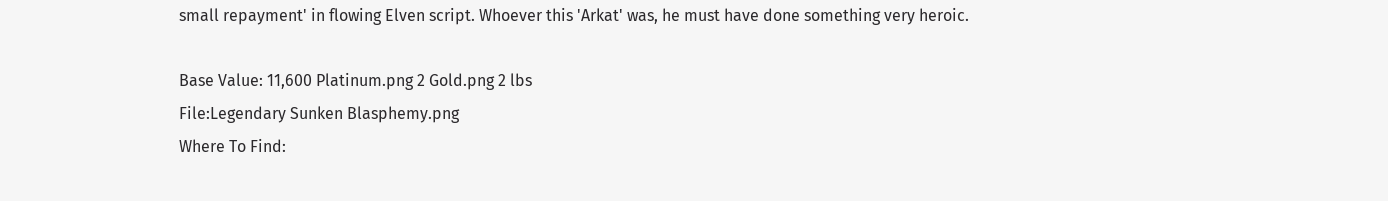small repayment' in flowing Elven script. Whoever this 'Arkat' was, he must have done something very heroic.

Base Value: 11,600 Platinum.png 2 Gold.png 2 lbs
File:Legendary Sunken Blasphemy.png
Where To Find: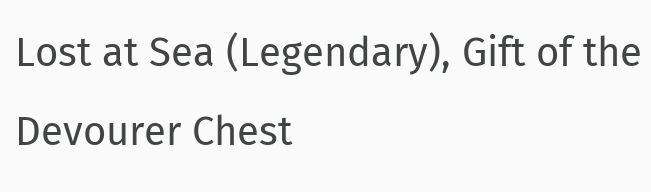Lost at Sea (Legendary), Gift of the Devourer Chest